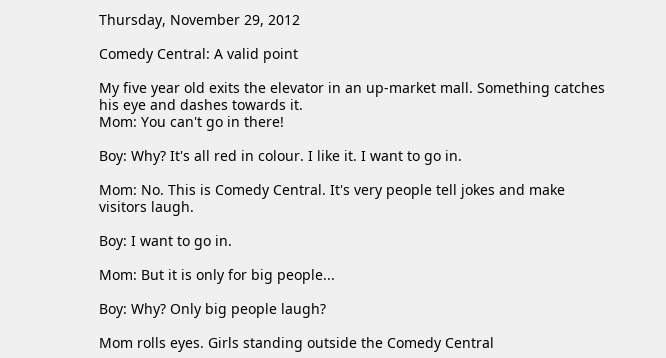Thursday, November 29, 2012

Comedy Central: A valid point

My five year old exits the elevator in an up-market mall. Something catches his eye and dashes towards it.
Mom: You can't go in there!

Boy: Why? It's all red in colour. I like it. I want to go in.

Mom: No. This is Comedy Central. It's very people tell jokes and make visitors laugh.

Boy: I want to go in.

Mom: But it is only for big people...

Boy: Why? Only big people laugh?

Mom rolls eyes. Girls standing outside the Comedy Central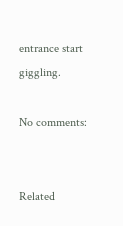entrance start giggling.

No comments:


Related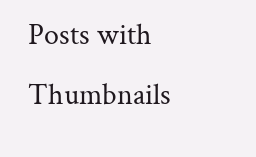Posts with Thumbnails